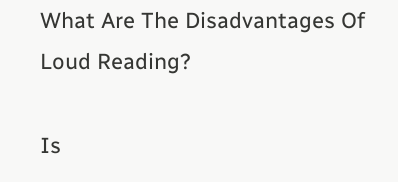What Are The Disadvantages Of Loud Reading?

Is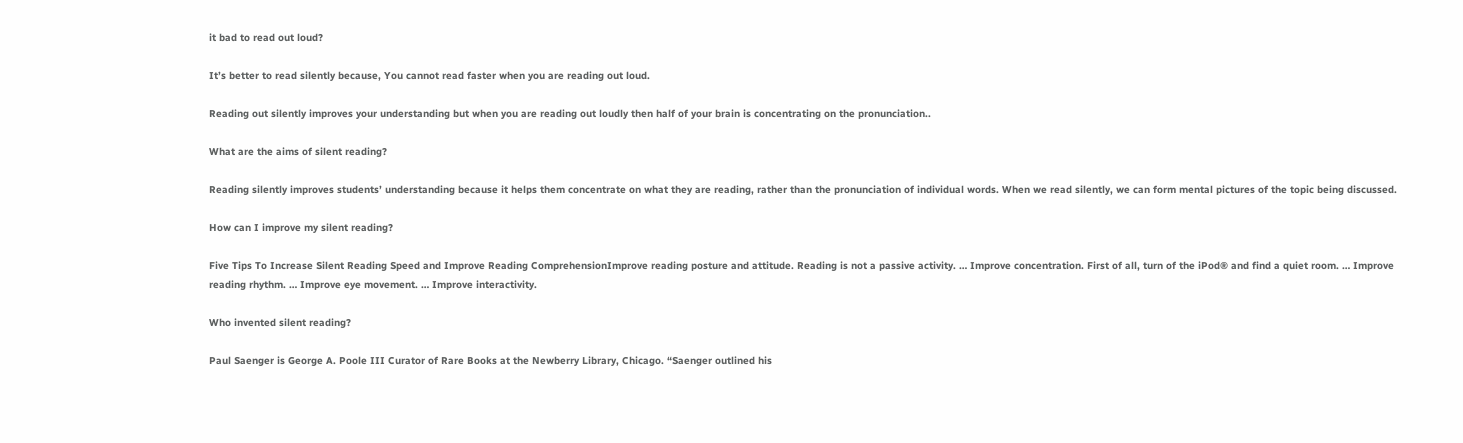it bad to read out loud?

It’s better to read silently because, You cannot read faster when you are reading out loud.

Reading out silently improves your understanding but when you are reading out loudly then half of your brain is concentrating on the pronunciation..

What are the aims of silent reading?

Reading silently improves students’ understanding because it helps them concentrate on what they are reading, rather than the pronunciation of individual words. When we read silently, we can form mental pictures of the topic being discussed.

How can I improve my silent reading?

Five Tips To Increase Silent Reading Speed and Improve Reading ComprehensionImprove reading posture and attitude. Reading is not a passive activity. … Improve concentration. First of all, turn of the iPod® and find a quiet room. … Improve reading rhythm. … Improve eye movement. … Improve interactivity.

Who invented silent reading?

Paul Saenger is George A. Poole III Curator of Rare Books at the Newberry Library, Chicago. “Saenger outlined his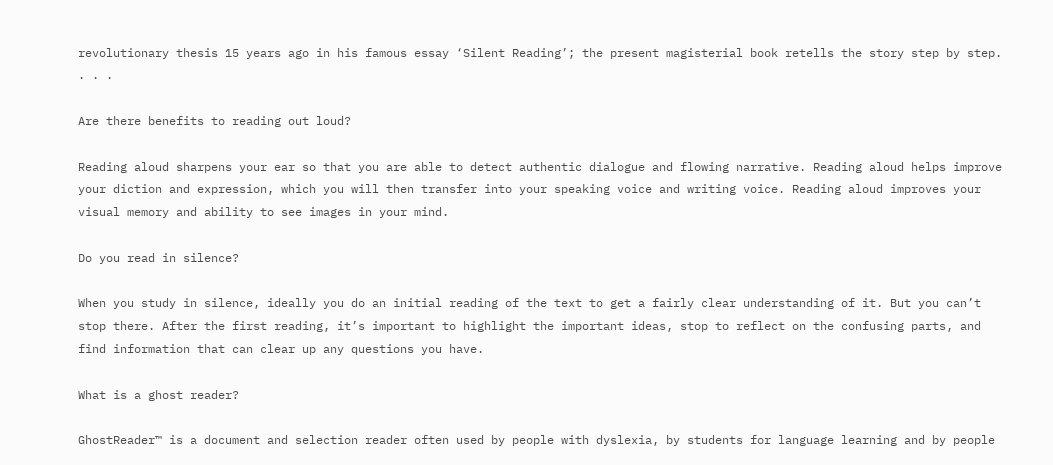revolutionary thesis 15 years ago in his famous essay ‘Silent Reading’; the present magisterial book retells the story step by step. . . .

Are there benefits to reading out loud?

Reading aloud sharpens your ear so that you are able to detect authentic dialogue and flowing narrative. Reading aloud helps improve your diction and expression, which you will then transfer into your speaking voice and writing voice. Reading aloud improves your visual memory and ability to see images in your mind.

Do you read in silence?

When you study in silence, ideally you do an initial reading of the text to get a fairly clear understanding of it. But you can’t stop there. After the first reading, it’s important to highlight the important ideas, stop to reflect on the confusing parts, and find information that can clear up any questions you have.

What is a ghost reader?

GhostReader™ is a document and selection reader often used by people with dyslexia, by students for language learning and by people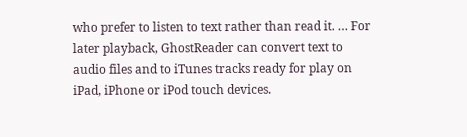who prefer to listen to text rather than read it. … For later playback, GhostReader can convert text to audio files and to iTunes tracks ready for play on iPad, iPhone or iPod touch devices.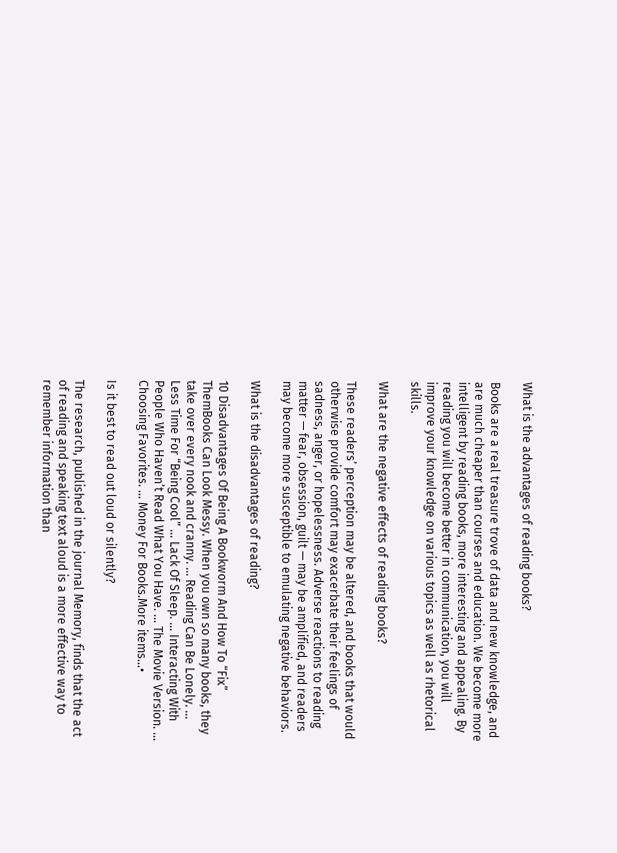What is the advantages of reading books?

Books are a real treasure trove of data and new knowledge, and are much cheaper than courses and education. We become more intelligent by reading books, more interesting and appealing. By reading you will become better in communication, you will improve your knowledge on various topics as well as rhetorical skills.

What are the negative effects of reading books?

These readers’ perception may be altered, and books that would otherwise provide comfort may exacerbate their feelings of sadness, anger, or hopelessness. Adverse reactions to reading matter — fear, obsession, guilt — may be amplified, and readers may become more susceptible to emulating negative behaviors.

What is the disadvantages of reading?

10 Disadvantages Of Being A Bookworm And How To “Fix” ThemBooks Can Look Messy. When you own so many books, they take over every nook and cranny. … Reading Can Be Lonely. … Less Time For “Being Cool” … Lack Of Sleep. … Interacting With People Who Haven’t Read What You Have. … The Movie Version. … Choosing Favorites. … Money For Books.More items…•

Is it best to read out loud or silently?

The research, published in the journal Memory, finds that the act of reading and speaking text aloud is a more effective way to remember information than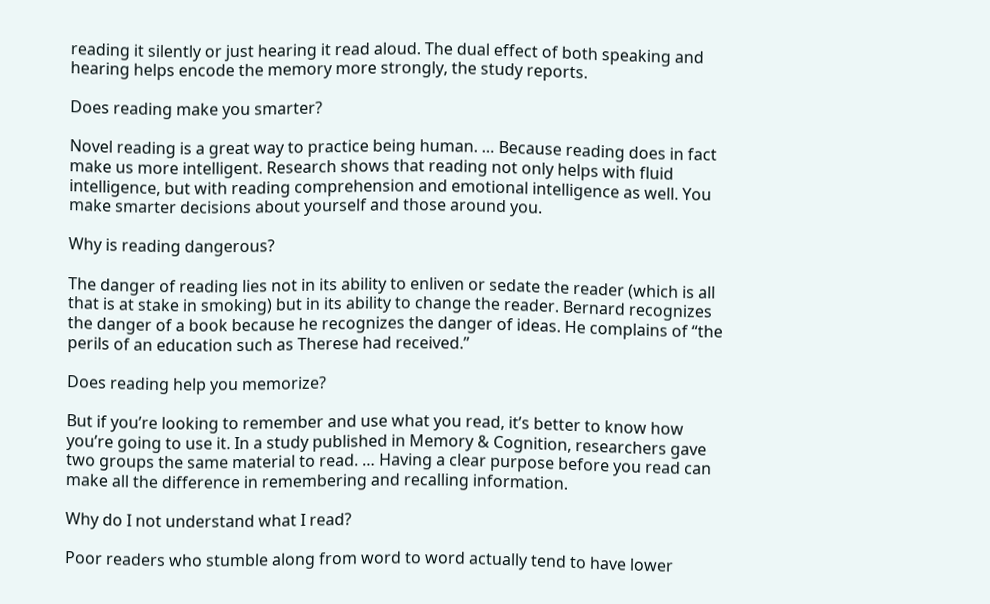reading it silently or just hearing it read aloud. The dual effect of both speaking and hearing helps encode the memory more strongly, the study reports.

Does reading make you smarter?

Novel reading is a great way to practice being human. … Because reading does in fact make us more intelligent. Research shows that reading not only helps with fluid intelligence, but with reading comprehension and emotional intelligence as well. You make smarter decisions about yourself and those around you.

Why is reading dangerous?

The danger of reading lies not in its ability to enliven or sedate the reader (which is all that is at stake in smoking) but in its ability to change the reader. Bernard recognizes the danger of a book because he recognizes the danger of ideas. He complains of “the perils of an education such as Therese had received.”

Does reading help you memorize?

But if you’re looking to remember and use what you read, it’s better to know how you’re going to use it. In a study published in Memory & Cognition, researchers gave two groups the same material to read. … Having a clear purpose before you read can make all the difference in remembering and recalling information.

Why do I not understand what I read?

Poor readers who stumble along from word to word actually tend to have lower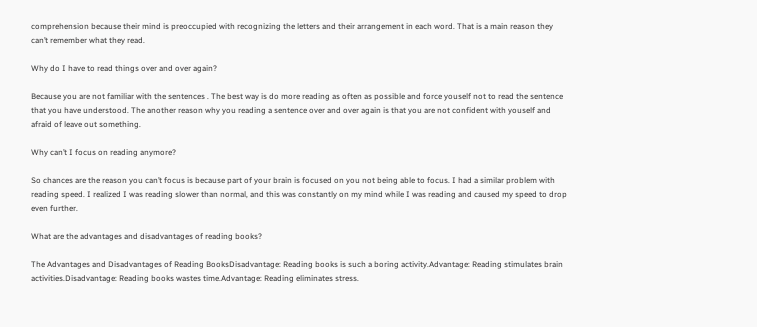comprehension because their mind is preoccupied with recognizing the letters and their arrangement in each word. That is a main reason they can’t remember what they read.

Why do I have to read things over and over again?

Because you are not familiar with the sentences . The best way is do more reading as often as possible and force youself not to read the sentence that you have understood. The another reason why you reading a sentence over and over again is that you are not confident with youself and afraid of leave out something.

Why can’t I focus on reading anymore?

So chances are the reason you can’t focus is because part of your brain is focused on you not being able to focus. I had a similar problem with reading speed. I realized I was reading slower than normal, and this was constantly on my mind while I was reading and caused my speed to drop even further.

What are the advantages and disadvantages of reading books?

The Advantages and Disadvantages of Reading BooksDisadvantage: Reading books is such a boring activity.Advantage: Reading stimulates brain activities.Disadvantage: Reading books wastes time.Advantage: Reading eliminates stress.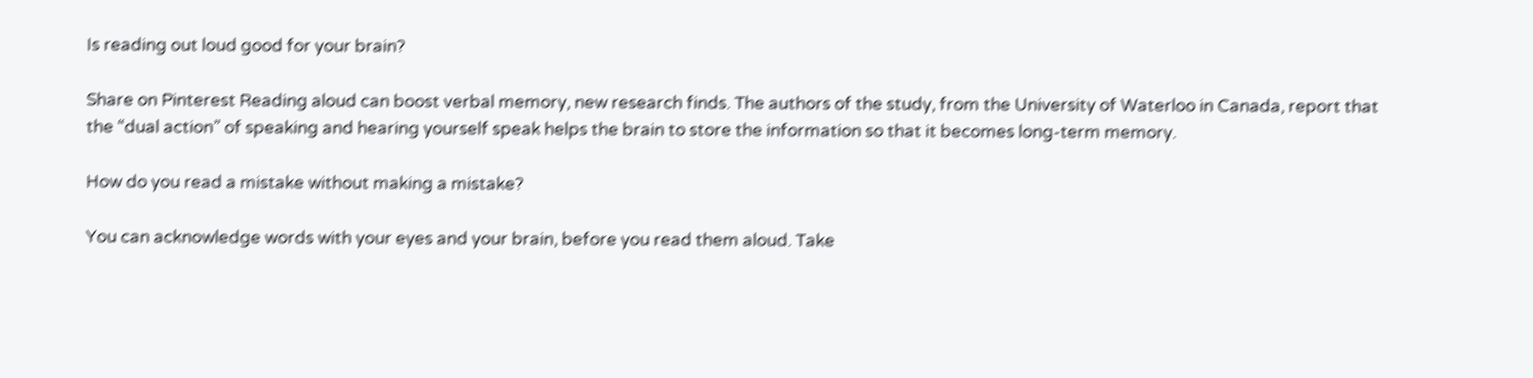Is reading out loud good for your brain?

Share on Pinterest Reading aloud can boost verbal memory, new research finds. The authors of the study, from the University of Waterloo in Canada, report that the “dual action” of speaking and hearing yourself speak helps the brain to store the information so that it becomes long-term memory.

How do you read a mistake without making a mistake?

You can acknowledge words with your eyes and your brain, before you read them aloud. Take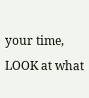your time, LOOK at what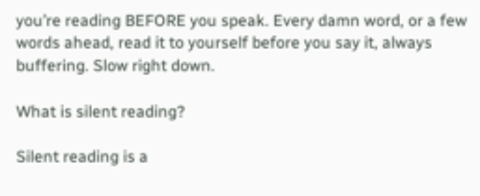you’re reading BEFORE you speak. Every damn word, or a few words ahead, read it to yourself before you say it, always buffering. Slow right down.

What is silent reading?

Silent reading is a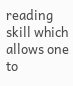reading skill which allows one to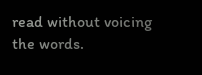read without voicing the words.